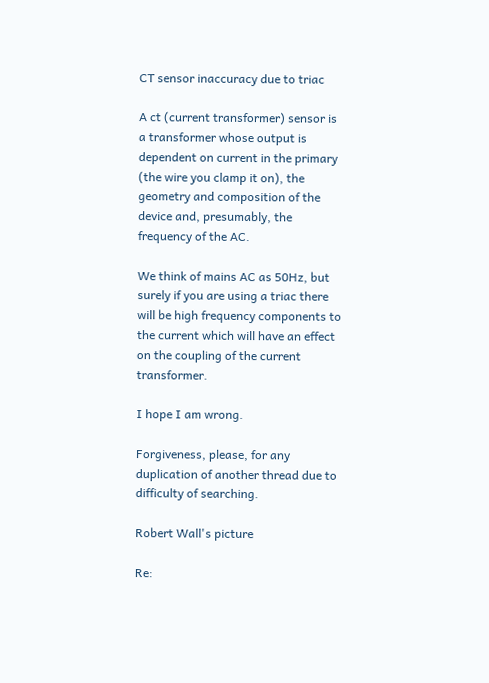CT sensor inaccuracy due to triac

A ct (current transformer) sensor is a transformer whose output is dependent on current in the primary (the wire you clamp it on), the geometry and composition of the device and, presumably, the frequency of the AC.

We think of mains AC as 50Hz, but surely if you are using a triac there will be high frequency components to the current which will have an effect on the coupling of the current transformer.

I hope I am wrong.

Forgiveness, please, for any duplication of another thread due to difficulty of searching.

Robert Wall's picture

Re: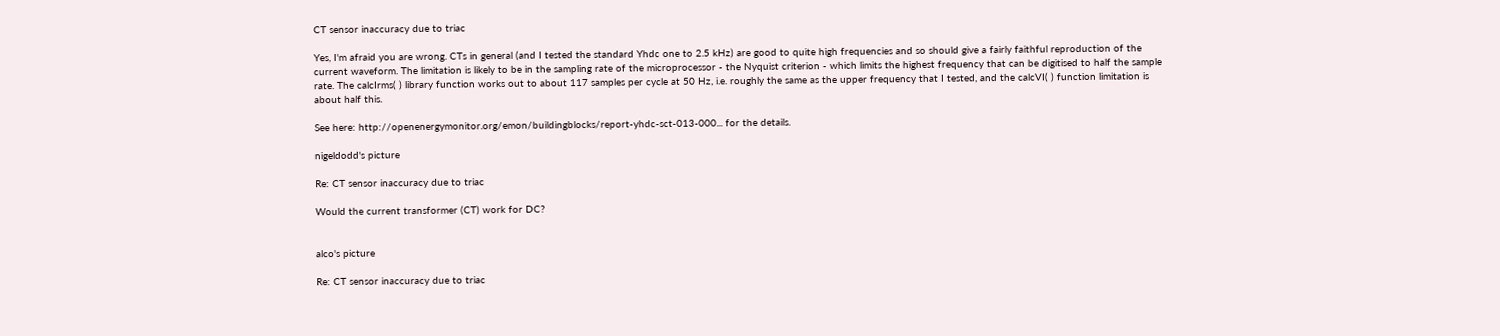CT sensor inaccuracy due to triac

Yes, I'm afraid you are wrong. CTs in general (and I tested the standard Yhdc one to 2.5 kHz) are good to quite high frequencies and so should give a fairly faithful reproduction of the current waveform. The limitation is likely to be in the sampling rate of the microprocessor - the Nyquist criterion - which limits the highest frequency that can be digitised to half the sample rate. The calcIrms( ) library function works out to about 117 samples per cycle at 50 Hz, i.e. roughly the same as the upper frequency that I tested, and the calcVI( ) function limitation is about half this.

See here: http://openenergymonitor.org/emon/buildingblocks/report-yhdc-sct-013-000... for the details.

nigeldodd's picture

Re: CT sensor inaccuracy due to triac

Would the current transformer (CT) work for DC?


alco's picture

Re: CT sensor inaccuracy due to triac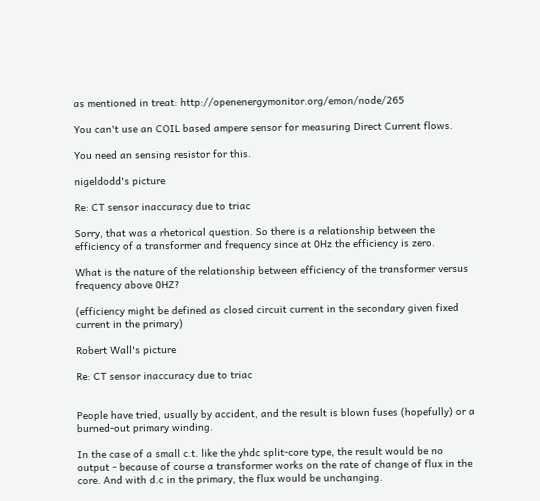as mentioned in treat: http://openenergymonitor.org/emon/node/265

You can't use an COIL based ampere sensor for measuring Direct Current flows.

You need an sensing resistor for this.

nigeldodd's picture

Re: CT sensor inaccuracy due to triac

Sorry, that was a rhetorical question. So there is a relationship between the efficiency of a transformer and frequency since at 0Hz the efficiency is zero.

What is the nature of the relationship between efficiency of the transformer versus frequency above 0HZ?

(efficiency might be defined as closed circuit current in the secondary given fixed current in the primary)

Robert Wall's picture

Re: CT sensor inaccuracy due to triac


People have tried, usually by accident, and the result is blown fuses (hopefully) or a burned-out primary winding.

In the case of a small c.t. like the yhdc split-core type, the result would be no output - because of course a transformer works on the rate of change of flux in the core. And with d.c in the primary, the flux would be unchanging.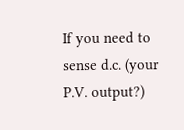If you need to sense d.c. (your P.V. output?)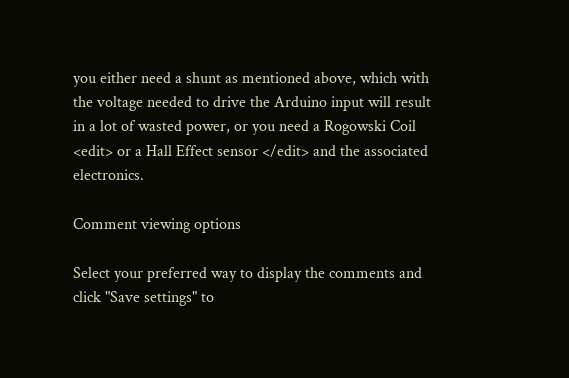you either need a shunt as mentioned above, which with the voltage needed to drive the Arduino input will result in a lot of wasted power, or you need a Rogowski Coil <edit> or a Hall Effect sensor </edit> and the associated electronics.

Comment viewing options

Select your preferred way to display the comments and click "Save settings" to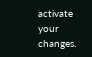activate your changes.